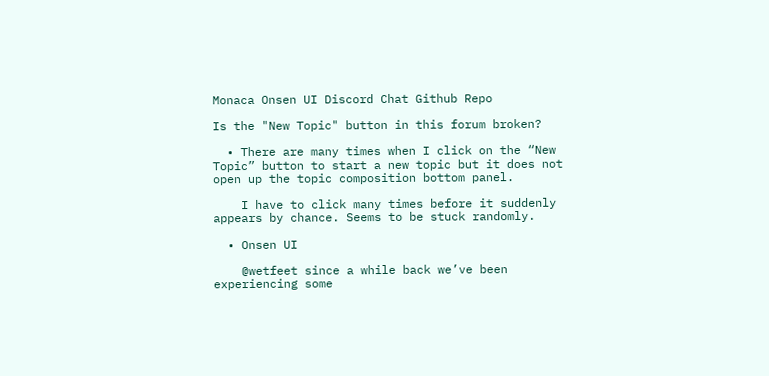Monaca Onsen UI Discord Chat Github Repo

Is the "New Topic" button in this forum broken?

  • There are many times when I click on the “New Topic” button to start a new topic but it does not open up the topic composition bottom panel.

    I have to click many times before it suddenly appears by chance. Seems to be stuck randomly.

  • Onsen UI

    @wetfeet since a while back we’ve been experiencing some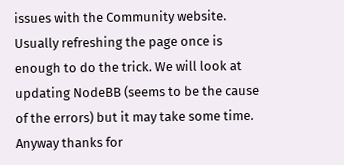issues with the Community website. Usually refreshing the page once is enough to do the trick. We will look at updating NodeBB (seems to be the cause of the errors) but it may take some time. Anyway thanks for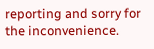reporting and sorry for the inconvenience.